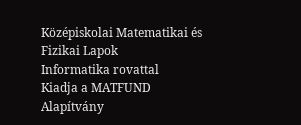Középiskolai Matematikai és Fizikai Lapok
Informatika rovattal
Kiadja a MATFUND Alapítvány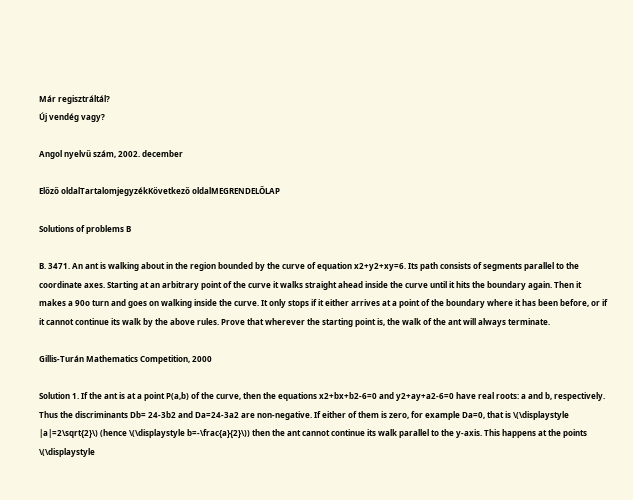Már regisztráltál?
Új vendég vagy?

Angol nyelvű szám, 2002. december

Előző oldalTartalomjegyzékKövetkező oldalMEGRENDELŐLAP

Solutions of problems B

B. 3471. An ant is walking about in the region bounded by the curve of equation x2+y2+xy=6. Its path consists of segments parallel to the coordinate axes. Starting at an arbitrary point of the curve it walks straight ahead inside the curve until it hits the boundary again. Then it makes a 90o turn and goes on walking inside the curve. It only stops if it either arrives at a point of the boundary where it has been before, or if it cannot continue its walk by the above rules. Prove that wherever the starting point is, the walk of the ant will always terminate.

Gillis-Turán Mathematics Competition, 2000

Solution 1. If the ant is at a point P(a,b) of the curve, then the equations x2+bx+b2-6=0 and y2+ay+a2-6=0 have real roots: a and b, respectively. Thus the discriminants Db= 24-3b2 and Da=24-3a2 are non-negative. If either of them is zero, for example Da=0, that is \(\displaystyle |a|=2\sqrt{2}\) (hence \(\displaystyle b=-\frac{a}{2}\)) then the ant cannot continue its walk parallel to the y-axis. This happens at the points \(\displaystyle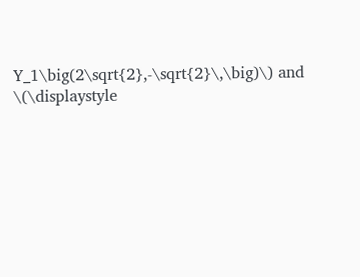Y_1\big(2\sqrt{2},-\sqrt{2}\,\big)\) and \(\displaystyle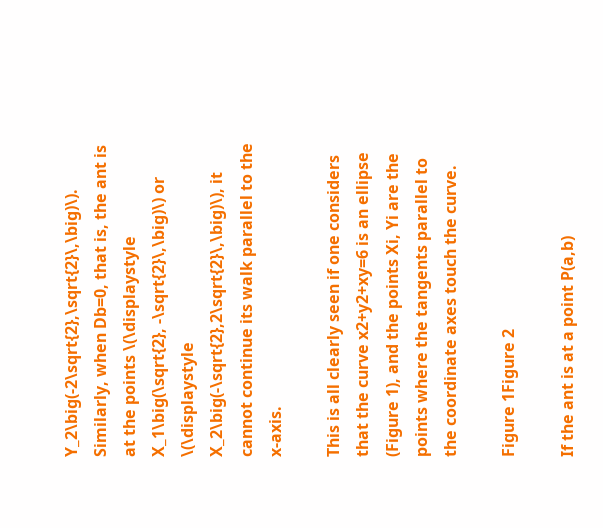Y_2\big(-2\sqrt{2},\sqrt{2}\,\big)\). Similarly, when Db=0, that is, the ant is at the points \(\displaystyle X_1\big(\sqrt{2}, -\sqrt{2}\,\big)\) or \(\displaystyle X_2\big(-\sqrt{2},2\sqrt{2}\,\big)\), it cannot continue its walk parallel to the x-axis.

This is all clearly seen if one considers that the curve x2+y2+xy=6 is an ellipse (Figure 1), and the points Xi, Yi are the points where the tangents parallel to the coordinate axes touch the curve.

Figure 1Figure 2

If the ant is at a point P(a,b)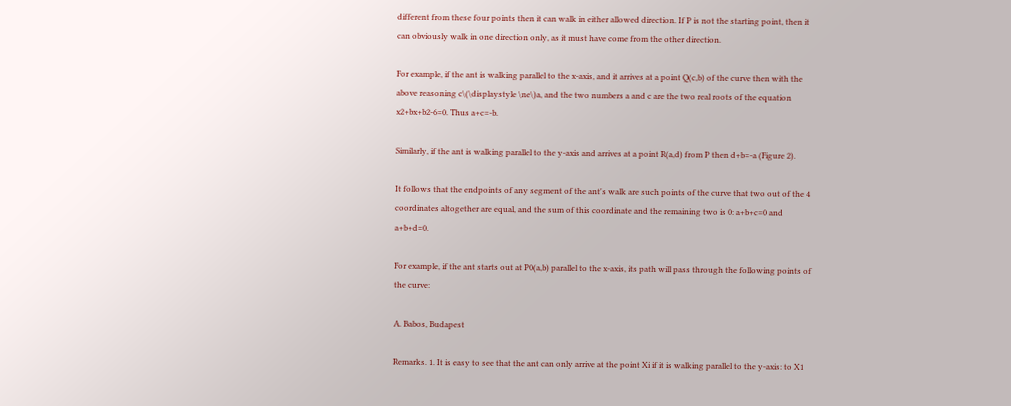different from these four points then it can walk in either allowed direction. If P is not the starting point, then it can obviously walk in one direction only, as it must have come from the other direction.

For example, if the ant is walking parallel to the x-axis, and it arrives at a point Q(c,b) of the curve then with the above reasoning c\(\displaystyle \ne\)a, and the two numbers a and c are the two real roots of the equation x2+bx+b2-6=0. Thus a+c=-b.

Similarly, if the ant is walking parallel to the y-axis and arrives at a point R(a,d) from P then d+b=-a (Figure 2).

It follows that the endpoints of any segment of the ant's walk are such points of the curve that two out of the 4 coordinates altogether are equal, and the sum of this coordinate and the remaining two is 0: a+b+c=0 and a+b+d=0.

For example, if the ant starts out at P0(a,b) parallel to the x-axis, its path will pass through the following points of the curve:

A. Babos, Budapest

Remarks. 1. It is easy to see that the ant can only arrive at the point Xi if it is walking parallel to the y-axis: to X1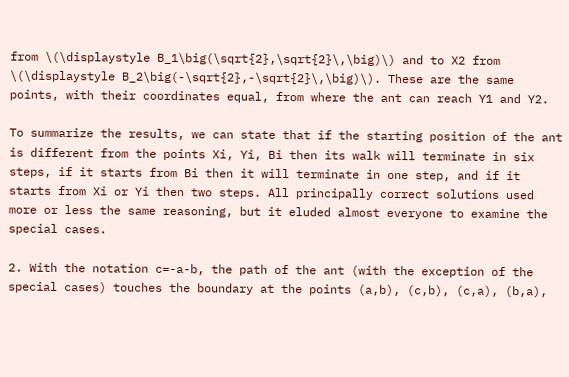from \(\displaystyle B_1\big(\sqrt{2},\sqrt{2}\,\big)\) and to X2 from \(\displaystyle B_2\big(-\sqrt{2},-\sqrt{2}\,\big)\). These are the same points, with their coordinates equal, from where the ant can reach Y1 and Y2.

To summarize the results, we can state that if the starting position of the ant is different from the points Xi, Yi, Bi then its walk will terminate in six steps, if it starts from Bi then it will terminate in one step, and if it starts from Xi or Yi then two steps. All principally correct solutions used more or less the same reasoning, but it eluded almost everyone to examine the special cases.

2. With the notation c=-a-b, the path of the ant (with the exception of the special cases) touches the boundary at the points (a,b), (c,b), (c,a), (b,a),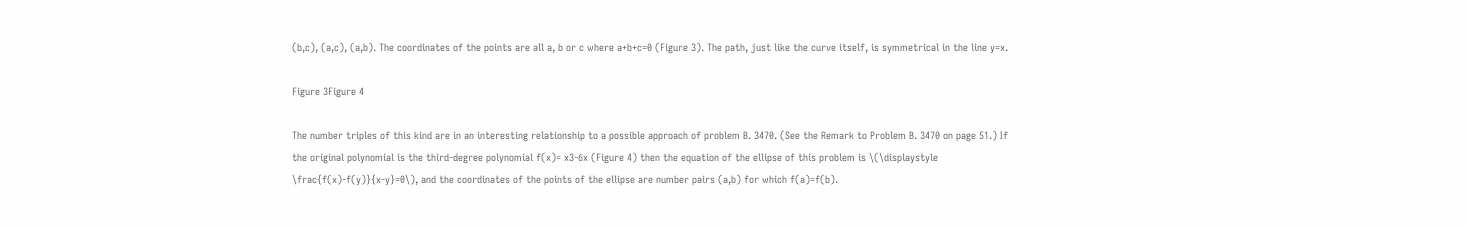(b,c), (a,c), (a,b). The coordinates of the points are all a, b or c where a+b+c=0 (Figure 3). The path, just like the curve itself, is symmetrical in the line y=x.

Figure 3Figure 4

The number triples of this kind are in an interesting relationship to a possible approach of problem B. 3470. (See the Remark to Problem B. 3470 on page 51.) If the original polynomial is the third-degree polynomial f(x)= x3-6x (Figure 4) then the equation of the ellipse of this problem is \(\displaystyle \frac{f(x)-f(y)}{x-y}=0\), and the coordinates of the points of the ellipse are number pairs (a,b) for which f(a)=f(b).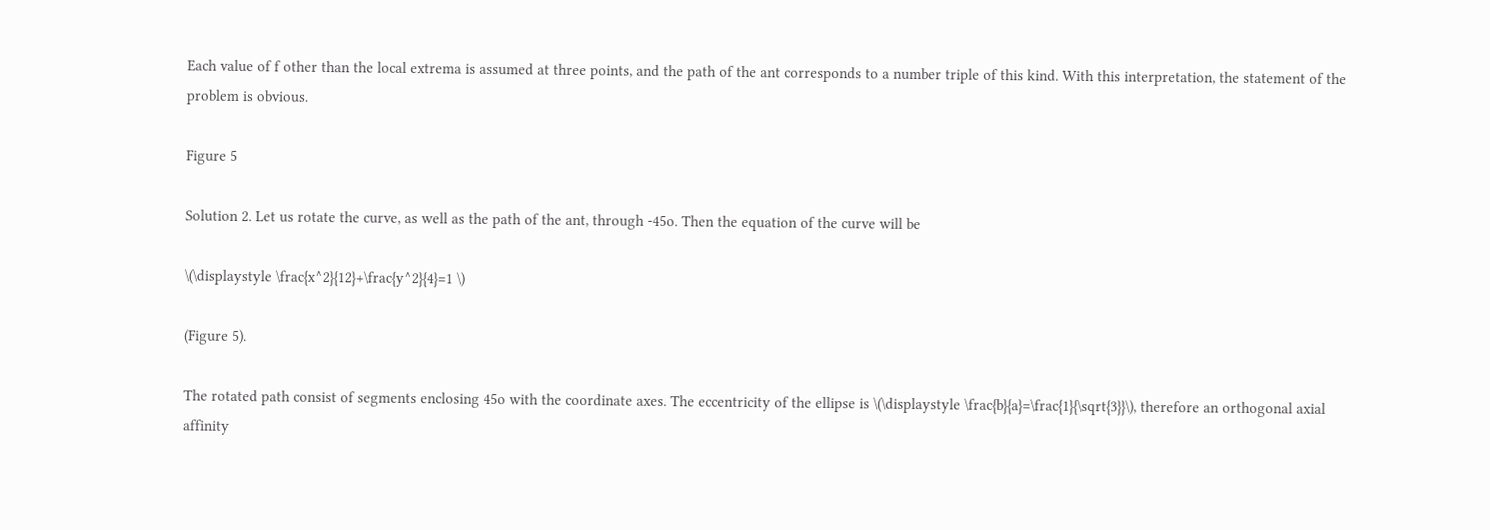Each value of f other than the local extrema is assumed at three points, and the path of the ant corresponds to a number triple of this kind. With this interpretation, the statement of the problem is obvious.

Figure 5

Solution 2. Let us rotate the curve, as well as the path of the ant, through -45o. Then the equation of the curve will be

\(\displaystyle \frac{x^2}{12}+\frac{y^2}{4}=1 \)

(Figure 5).

The rotated path consist of segments enclosing 45o with the coordinate axes. The eccentricity of the ellipse is \(\displaystyle \frac{b}{a}=\frac{1}{\sqrt{3}}\), therefore an orthogonal axial affinity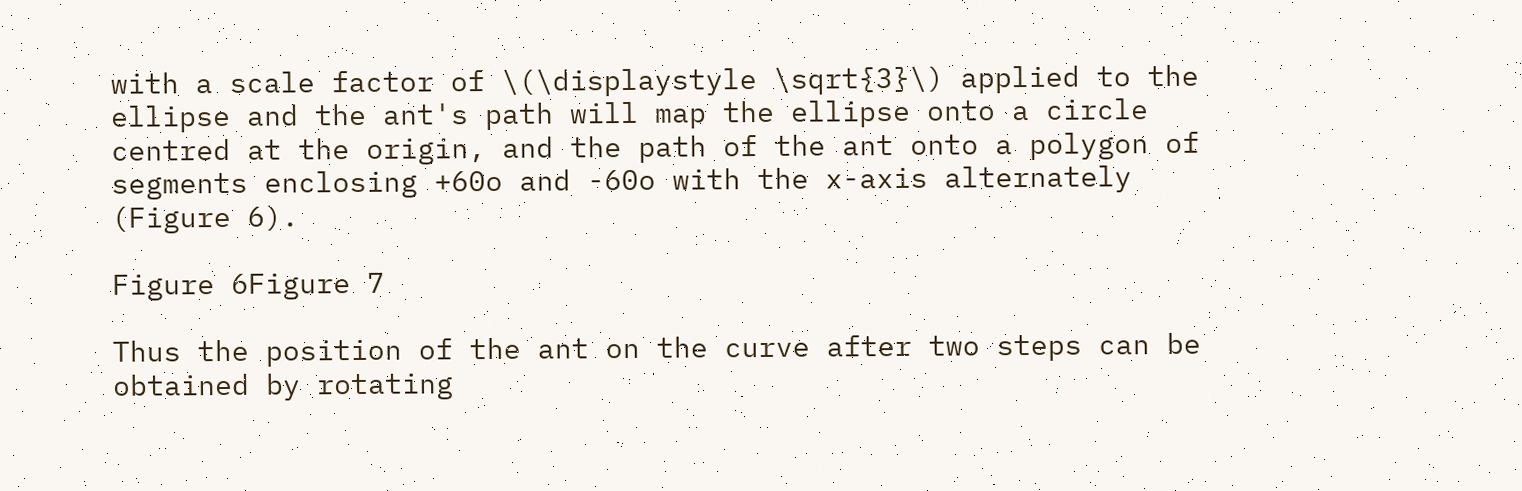with a scale factor of \(\displaystyle \sqrt{3}\) applied to the ellipse and the ant's path will map the ellipse onto a circle centred at the origin, and the path of the ant onto a polygon of segments enclosing +60o and -60o with the x-axis alternately (Figure 6).

Figure 6Figure 7

Thus the position of the ant on the curve after two steps can be obtained by rotating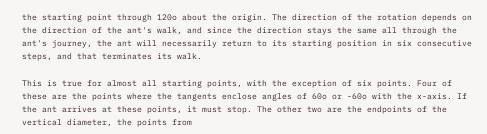the starting point through 120o about the origin. The direction of the rotation depends on the direction of the ant's walk, and since the direction stays the same all through the ant's journey, the ant will necessarily return to its starting position in six consecutive steps, and that terminates its walk.

This is true for almost all starting points, with the exception of six points. Four of these are the points where the tangents enclose angles of 60o or -60o with the x-axis. If the ant arrives at these points, it must stop. The other two are the endpoints of the vertical diameter, the points from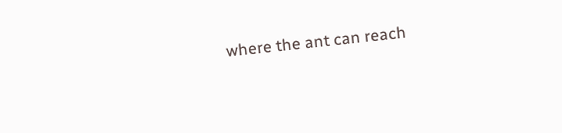where the ant can reach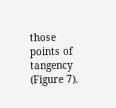those points of tangency (Figure 7).